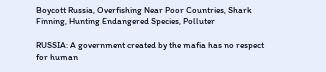Boycott Russia, Overfishing Near Poor Countries, Shark Finning, Hunting Endangered Species, Polluter

RUSSIA: A government created by the mafia has no respect for human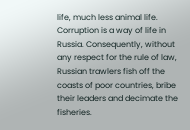life, much less animal life. Corruption is a way of life in Russia. Consequently, without any respect for the rule of law, Russian trawlers fish off the coasts of poor countries, bribe their leaders and decimate the fisheries.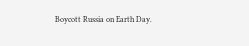Boycott Russia on Earth Day.